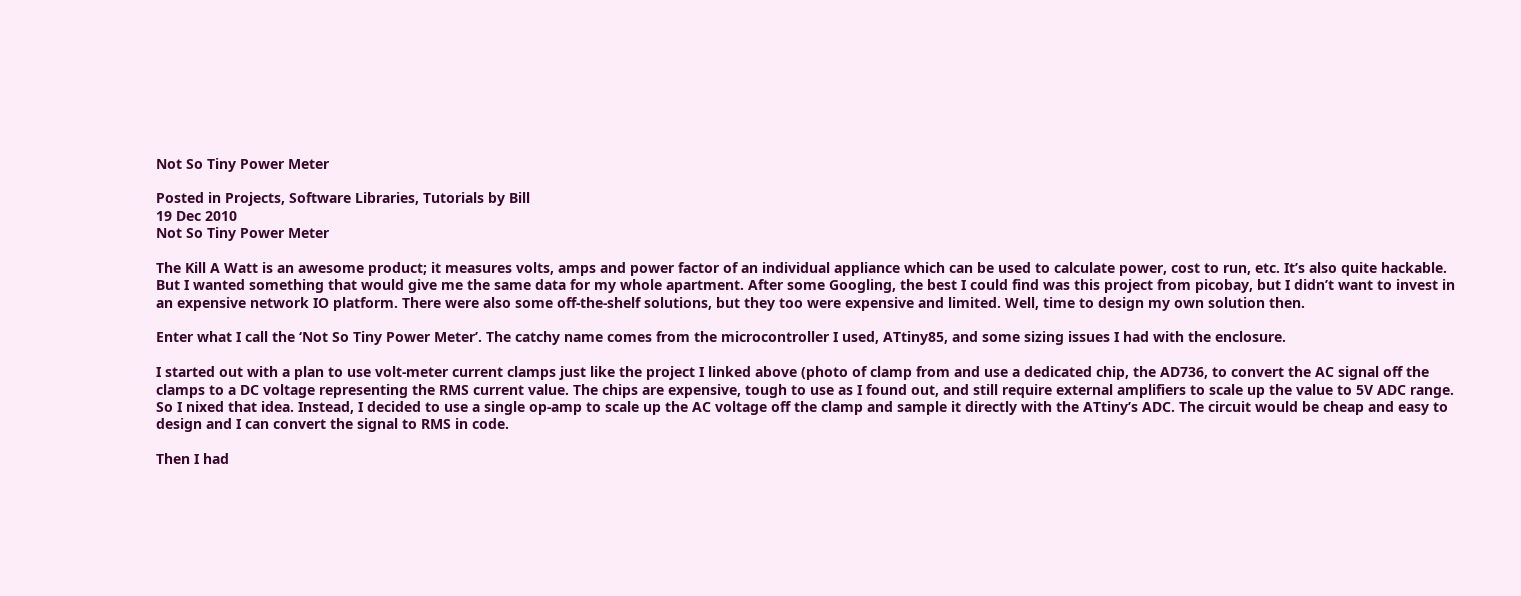Not So Tiny Power Meter

Posted in Projects, Software Libraries, Tutorials by Bill
19 Dec 2010
Not So Tiny Power Meter

The Kill A Watt is an awesome product; it measures volts, amps and power factor of an individual appliance which can be used to calculate power, cost to run, etc. It’s also quite hackable. But I wanted something that would give me the same data for my whole apartment. After some Googling, the best I could find was this project from picobay, but I didn’t want to invest in an expensive network IO platform. There were also some off-the-shelf solutions, but they too were expensive and limited. Well, time to design my own solution then.

Enter what I call the ‘Not So Tiny Power Meter’. The catchy name comes from the microcontroller I used, ATtiny85, and some sizing issues I had with the enclosure.

I started out with a plan to use volt-meter current clamps just like the project I linked above (photo of clamp from and use a dedicated chip, the AD736, to convert the AC signal off the clamps to a DC voltage representing the RMS current value. The chips are expensive, tough to use as I found out, and still require external amplifiers to scale up the value to 5V ADC range. So I nixed that idea. Instead, I decided to use a single op-amp to scale up the AC voltage off the clamp and sample it directly with the ATtiny’s ADC. The circuit would be cheap and easy to design and I can convert the signal to RMS in code.

Then I had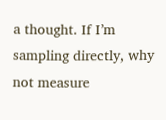a thought. If I’m sampling directly, why not measure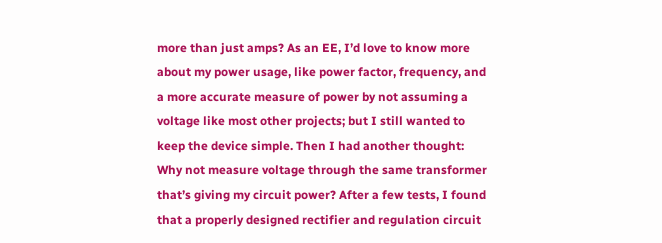more than just amps? As an EE, I’d love to know more about my power usage, like power factor, frequency, and a more accurate measure of power by not assuming a voltage like most other projects; but I still wanted to keep the device simple. Then I had another thought: Why not measure voltage through the same transformer that’s giving my circuit power? After a few tests, I found that a properly designed rectifier and regulation circuit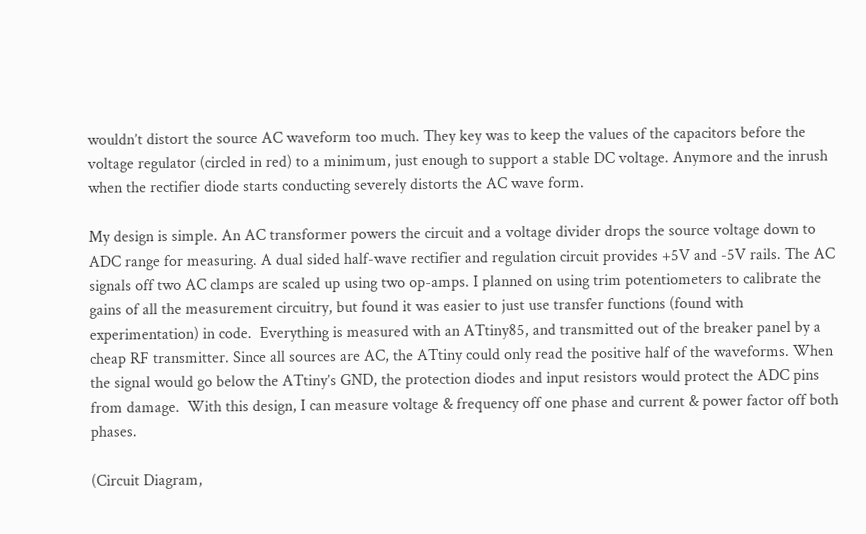wouldn’t distort the source AC waveform too much. They key was to keep the values of the capacitors before the voltage regulator (circled in red) to a minimum, just enough to support a stable DC voltage. Anymore and the inrush when the rectifier diode starts conducting severely distorts the AC wave form.

My design is simple. An AC transformer powers the circuit and a voltage divider drops the source voltage down to ADC range for measuring. A dual sided half-wave rectifier and regulation circuit provides +5V and -5V rails. The AC signals off two AC clamps are scaled up using two op-amps. I planned on using trim potentiometers to calibrate the gains of all the measurement circuitry, but found it was easier to just use transfer functions (found with experimentation) in code.  Everything is measured with an ATtiny85, and transmitted out of the breaker panel by a cheap RF transmitter. Since all sources are AC, the ATtiny could only read the positive half of the waveforms. When the signal would go below the ATtiny’s GND, the protection diodes and input resistors would protect the ADC pins from damage.  With this design, I can measure voltage & frequency off one phase and current & power factor off both phases.

(Circuit Diagram,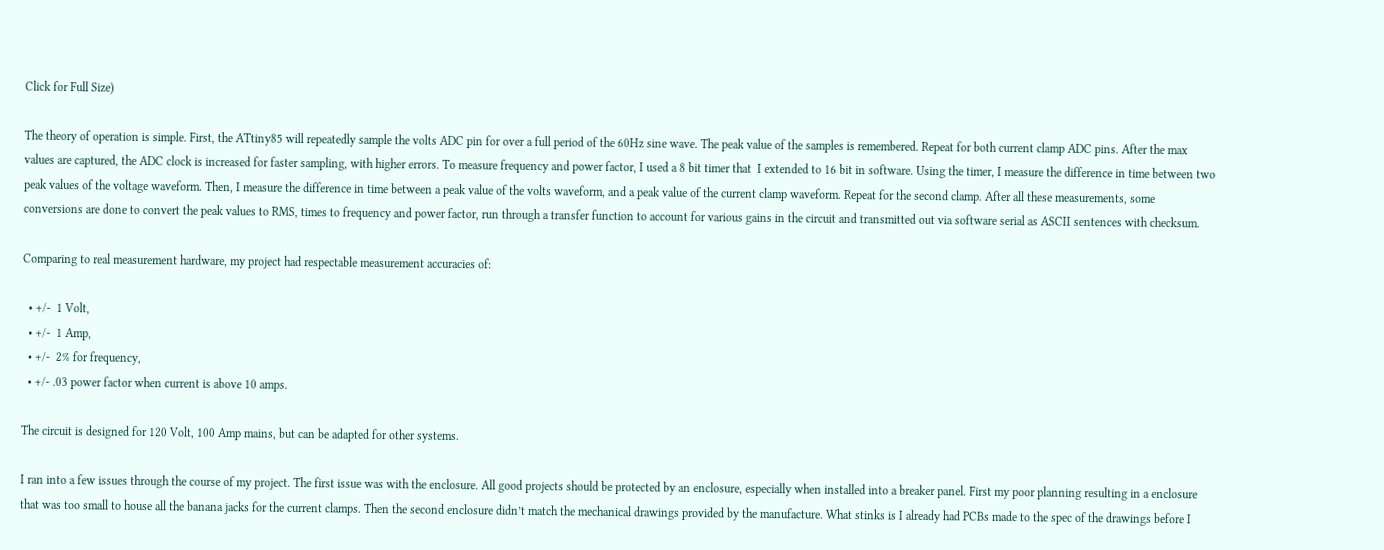Click for Full Size)

The theory of operation is simple. First, the ATtiny85 will repeatedly sample the volts ADC pin for over a full period of the 60Hz sine wave. The peak value of the samples is remembered. Repeat for both current clamp ADC pins. After the max values are captured, the ADC clock is increased for faster sampling, with higher errors. To measure frequency and power factor, I used a 8 bit timer that  I extended to 16 bit in software. Using the timer, I measure the difference in time between two peak values of the voltage waveform. Then, I measure the difference in time between a peak value of the volts waveform, and a peak value of the current clamp waveform. Repeat for the second clamp. After all these measurements, some conversions are done to convert the peak values to RMS, times to frequency and power factor, run through a transfer function to account for various gains in the circuit and transmitted out via software serial as ASCII sentences with checksum.

Comparing to real measurement hardware, my project had respectable measurement accuracies of:

  • +/-  1 Volt,
  • +/-  1 Amp,
  • +/-  2% for frequency,
  • +/- .03 power factor when current is above 10 amps.

The circuit is designed for 120 Volt, 100 Amp mains, but can be adapted for other systems.

I ran into a few issues through the course of my project. The first issue was with the enclosure. All good projects should be protected by an enclosure, especially when installed into a breaker panel. First my poor planning resulting in a enclosure that was too small to house all the banana jacks for the current clamps. Then the second enclosure didn’t match the mechanical drawings provided by the manufacture. What stinks is I already had PCBs made to the spec of the drawings before I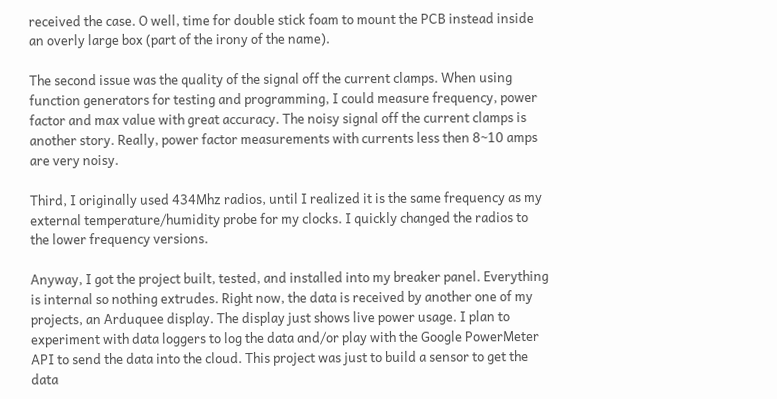received the case. O well, time for double stick foam to mount the PCB instead inside an overly large box (part of the irony of the name).

The second issue was the quality of the signal off the current clamps. When using function generators for testing and programming, I could measure frequency, power factor and max value with great accuracy. The noisy signal off the current clamps is another story. Really, power factor measurements with currents less then 8~10 amps are very noisy.

Third, I originally used 434Mhz radios, until I realized it is the same frequency as my external temperature/humidity probe for my clocks. I quickly changed the radios to the lower frequency versions.

Anyway, I got the project built, tested, and installed into my breaker panel. Everything is internal so nothing extrudes. Right now, the data is received by another one of my projects, an Arduquee display. The display just shows live power usage. I plan to experiment with data loggers to log the data and/or play with the Google PowerMeter API to send the data into the cloud. This project was just to build a sensor to get the data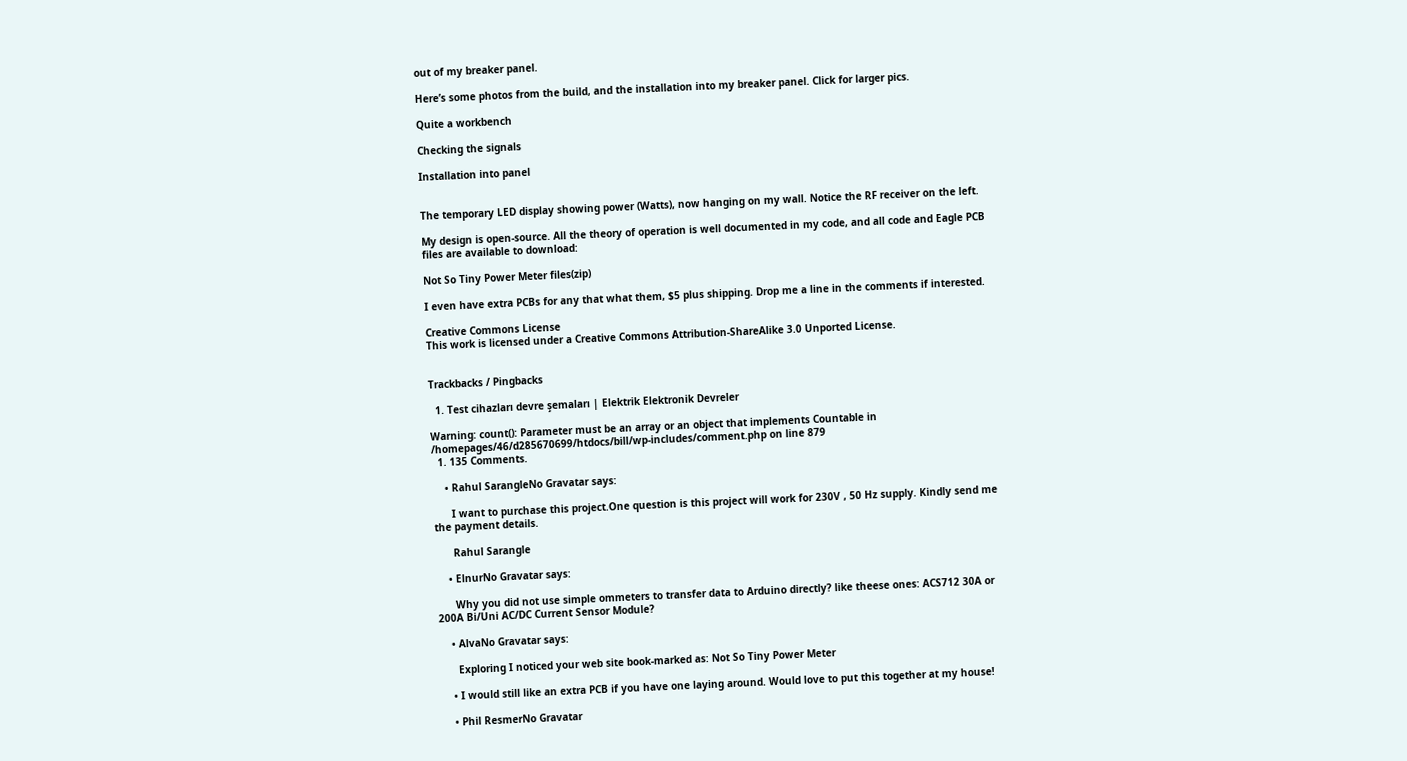out of my breaker panel.

Here’s some photos from the build, and the installation into my breaker panel. Click for larger pics.

Quite a workbench

Checking the signals

Installation into panel


The temporary LED display showing power (Watts), now hanging on my wall. Notice the RF receiver on the left.

My design is open-source. All the theory of operation is well documented in my code, and all code and Eagle PCB files are available to download:

Not So Tiny Power Meter files(zip)

I even have extra PCBs for any that what them, $5 plus shipping. Drop me a line in the comments if interested.

Creative Commons License
This work is licensed under a Creative Commons Attribution-ShareAlike 3.0 Unported License.


Trackbacks / Pingbacks

  1. Test cihazları devre şemaları | Elektrik Elektronik Devreler

Warning: count(): Parameter must be an array or an object that implements Countable in /homepages/46/d285670699/htdocs/bill/wp-includes/comment.php on line 879
  1. 135 Comments.

    • Rahul SarangleNo Gravatar says:

      I want to purchase this project.One question is this project will work for 230V , 50 Hz supply. Kindly send me the payment details.

      Rahul Sarangle

    • ElnurNo Gravatar says:

      Why you did not use simple ommeters to transfer data to Arduino directly? like theese ones: ACS712 30A or 200A Bi/Uni AC/DC Current Sensor Module?

    • AlvaNo Gravatar says:

      Exploring I noticed your web site book-marked as: Not So Tiny Power Meter

    • I would still like an extra PCB if you have one laying around. Would love to put this together at my house!

    • Phil ResmerNo Gravatar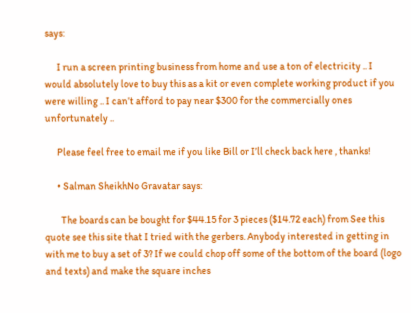says:

      I run a screen printing business from home and use a ton of electricity .. I would absolutely love to buy this as a kit or even complete working product if you were willing .. I can’t afford to pay near $300 for the commercially ones unfortunately ..

      Please feel free to email me if you like Bill or I’ll check back here , thanks!

      • Salman SheikhNo Gravatar says:

        The boards can be bought for $44.15 for 3 pieces ($14.72 each) from See this quote see this site that I tried with the gerbers. Anybody interested in getting in with me to buy a set of 3? If we could chop off some of the bottom of the board (logo and texts) and make the square inches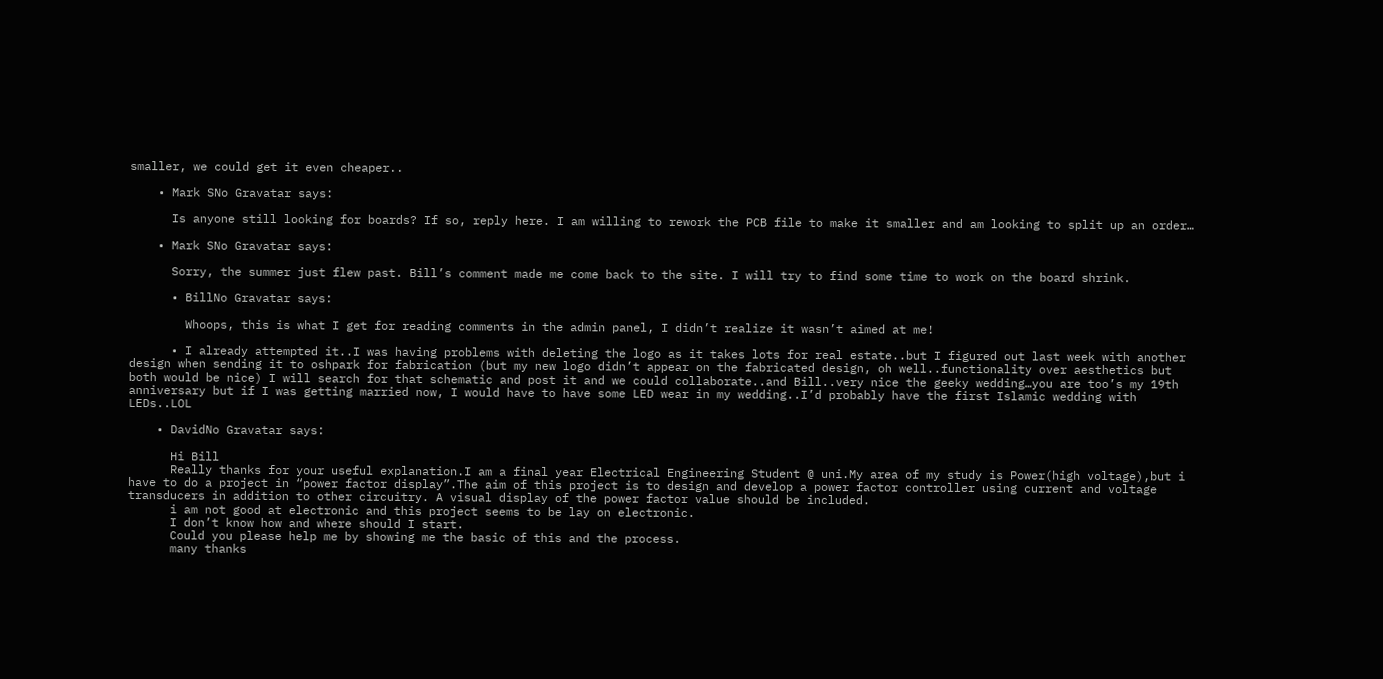smaller, we could get it even cheaper..

    • Mark SNo Gravatar says:

      Is anyone still looking for boards? If so, reply here. I am willing to rework the PCB file to make it smaller and am looking to split up an order…

    • Mark SNo Gravatar says:

      Sorry, the summer just flew past. Bill’s comment made me come back to the site. I will try to find some time to work on the board shrink.

      • BillNo Gravatar says:

        Whoops, this is what I get for reading comments in the admin panel, I didn’t realize it wasn’t aimed at me!

      • I already attempted it..I was having problems with deleting the logo as it takes lots for real estate..but I figured out last week with another design when sending it to oshpark for fabrication (but my new logo didn’t appear on the fabricated design, oh well..functionality over aesthetics but both would be nice) I will search for that schematic and post it and we could collaborate..and Bill..very nice the geeky wedding…you are too’s my 19th anniversary but if I was getting married now, I would have to have some LED wear in my wedding..I’d probably have the first Islamic wedding with LEDs..LOL

    • DavidNo Gravatar says:

      Hi Bill
      Really thanks for your useful explanation.I am a final year Electrical Engineering Student @ uni.My area of my study is Power(high voltage),but i have to do a project in “power factor display”.The aim of this project is to design and develop a power factor controller using current and voltage transducers in addition to other circuitry. A visual display of the power factor value should be included.
      i am not good at electronic and this project seems to be lay on electronic.
      I don’t know how and where should I start.
      Could you please help me by showing me the basic of this and the process.
      many thanks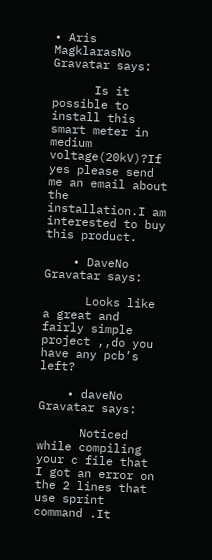• Aris MagklarasNo Gravatar says:

      Is it possible to install this smart meter in medium voltage(20kV)?If yes please send me an email about the installation.I am interested to buy this product.

    • DaveNo Gravatar says:

      Looks like a great and fairly simple project ,,do you have any pcb’s left?

    • daveNo Gravatar says:

      Noticed while compiling your c file that I got an error on the 2 lines that use sprint command .It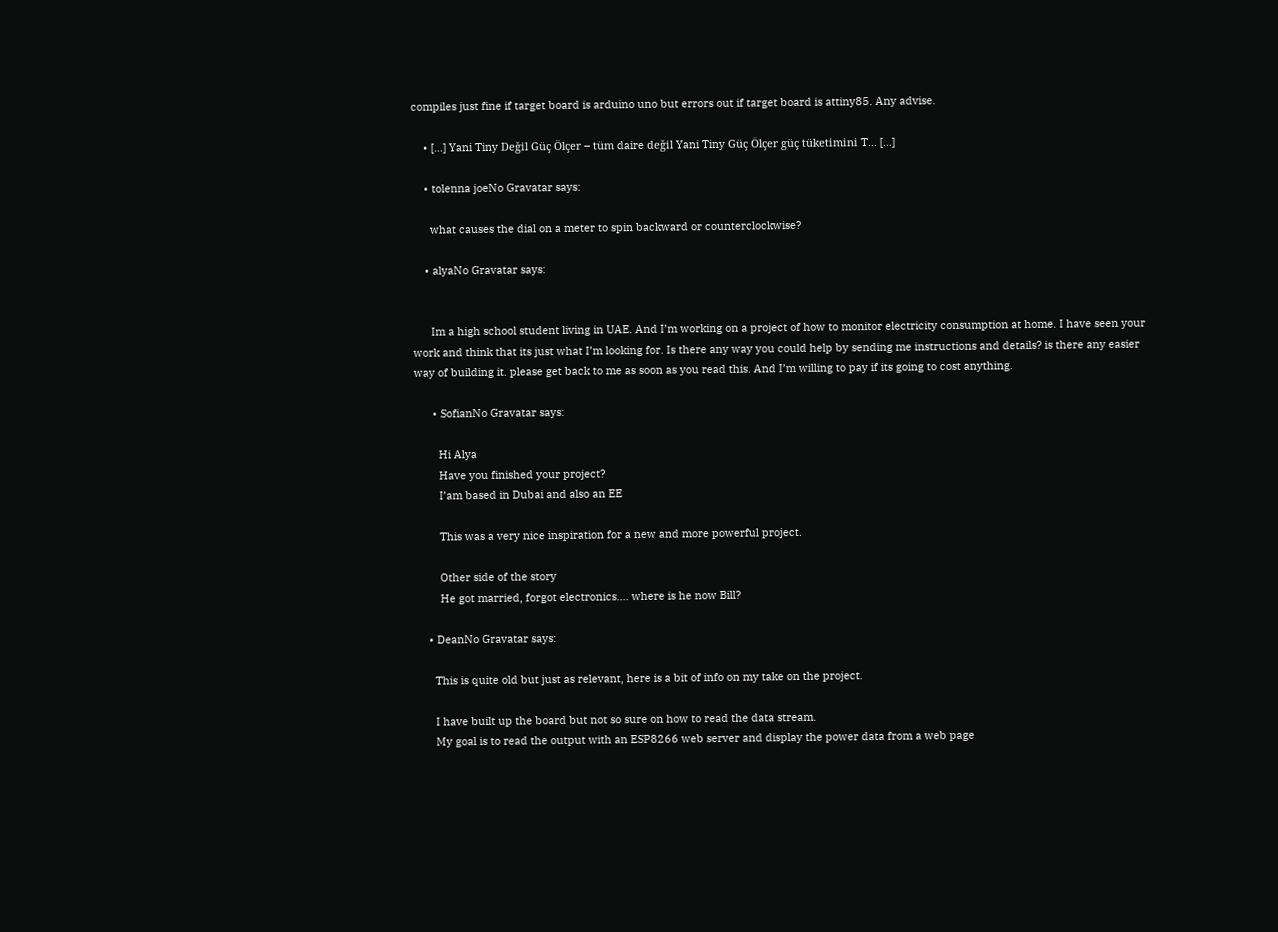compiles just fine if target board is arduino uno but errors out if target board is attiny85. Any advise.

    • […] Yani Tiny Değil Güç Ölçer – tüm daire değil Yani Tiny Güç Ölçer güç tüketimini T… […]

    • tolenna joeNo Gravatar says:

      what causes the dial on a meter to spin backward or counterclockwise?

    • alyaNo Gravatar says:


      Im a high school student living in UAE. And I’m working on a project of how to monitor electricity consumption at home. I have seen your work and think that its just what I’m looking for. Is there any way you could help by sending me instructions and details? is there any easier way of building it. please get back to me as soon as you read this. And I’m willing to pay if its going to cost anything.

      • SofianNo Gravatar says:

        Hi Alya
        Have you finished your project?
        I’am based in Dubai and also an EE

        This was a very nice inspiration for a new and more powerful project.

        Other side of the story
        He got married, forgot electronics…. where is he now Bill?

    • DeanNo Gravatar says:

      This is quite old but just as relevant, here is a bit of info on my take on the project.

      I have built up the board but not so sure on how to read the data stream.
      My goal is to read the output with an ESP8266 web server and display the power data from a web page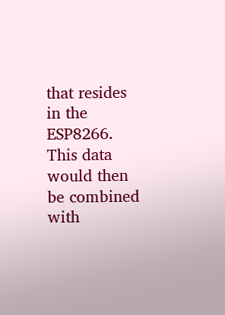that resides in the ESP8266. This data would then be combined with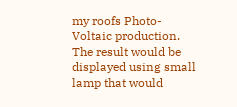my roofs Photo-Voltaic production. The result would be displayed using small lamp that would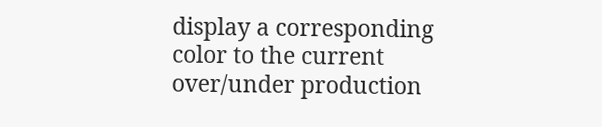display a corresponding color to the current over/under production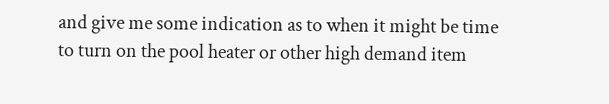and give me some indication as to when it might be time to turn on the pool heater or other high demand item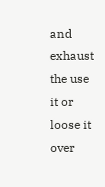and exhaust the use it or loose it over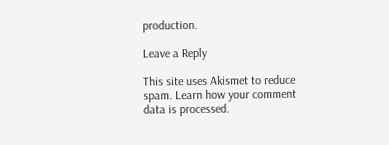production.

Leave a Reply

This site uses Akismet to reduce spam. Learn how your comment data is processed.